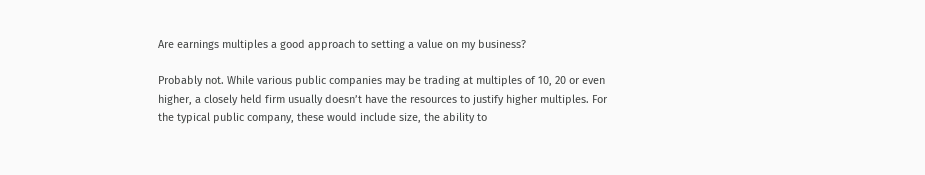Are earnings multiples a good approach to setting a value on my business?

Probably not. While various public companies may be trading at multiples of 10, 20 or even higher, a closely held firm usually doesn’t have the resources to justify higher multiples. For the typical public company, these would include size, the ability to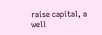raise capital, a well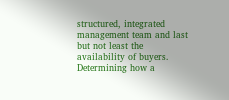structured, integrated management team and last but not least the availability of buyers. Determining how a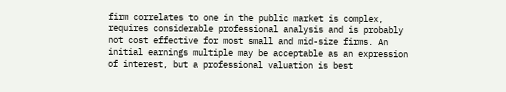firm correlates to one in the public market is complex, requires considerable professional analysis and is probably not cost effective for most small and mid-size firms. An initial earnings multiple may be acceptable as an expression of interest, but a professional valuation is best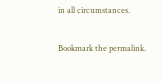in all circumstances.

Bookmark the permalink.